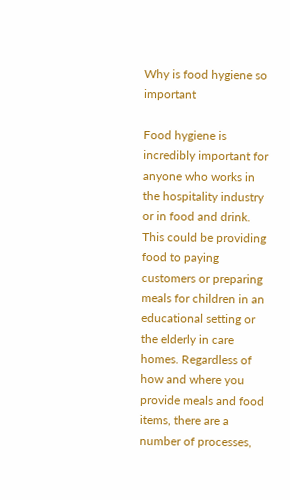Why is food hygiene so important

Food hygiene is incredibly important for anyone who works in the hospitality industry or in food and drink. This could be providing food to paying customers or preparing meals for children in an educational setting or the elderly in care homes. Regardless of how and where you provide meals and food items, there are a number of processes,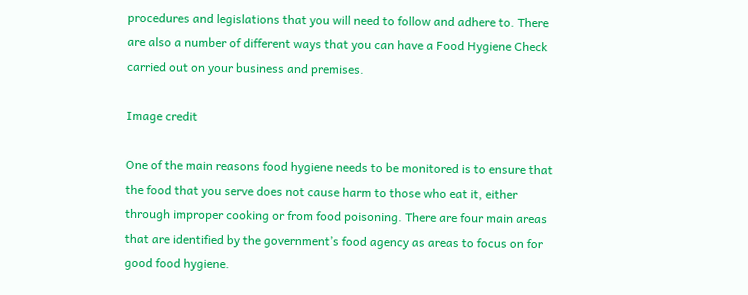procedures and legislations that you will need to follow and adhere to. There are also a number of different ways that you can have a Food Hygiene Check carried out on your business and premises.

Image credit

One of the main reasons food hygiene needs to be monitored is to ensure that the food that you serve does not cause harm to those who eat it, either through improper cooking or from food poisoning. There are four main areas that are identified by the government’s food agency as areas to focus on for good food hygiene.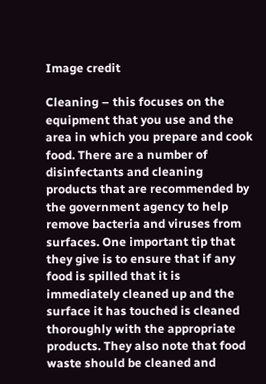Image credit

Cleaning – this focuses on the equipment that you use and the area in which you prepare and cook food. There are a number of disinfectants and cleaning products that are recommended by the government agency to help remove bacteria and viruses from surfaces. One important tip that they give is to ensure that if any food is spilled that it is immediately cleaned up and the surface it has touched is cleaned thoroughly with the appropriate products. They also note that food waste should be cleaned and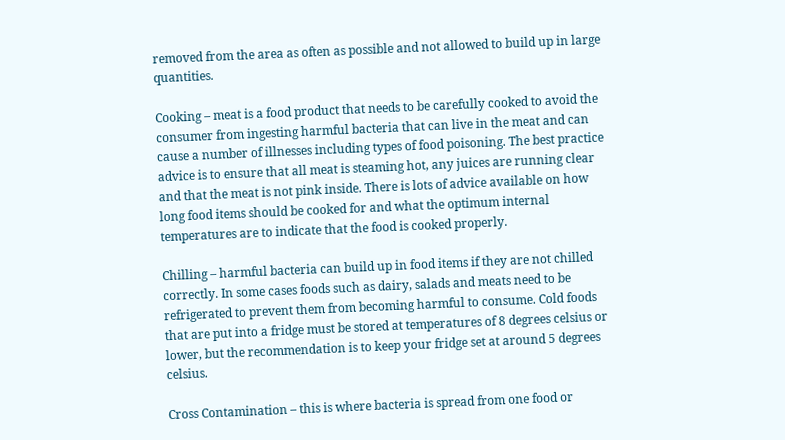removed from the area as often as possible and not allowed to build up in large quantities.

Cooking – meat is a food product that needs to be carefully cooked to avoid the consumer from ingesting harmful bacteria that can live in the meat and can cause a number of illnesses including types of food poisoning. The best practice advice is to ensure that all meat is steaming hot, any juices are running clear and that the meat is not pink inside. There is lots of advice available on how long food items should be cooked for and what the optimum internal temperatures are to indicate that the food is cooked properly.

Chilling – harmful bacteria can build up in food items if they are not chilled correctly. In some cases foods such as dairy, salads and meats need to be refrigerated to prevent them from becoming harmful to consume. Cold foods that are put into a fridge must be stored at temperatures of 8 degrees celsius or lower, but the recommendation is to keep your fridge set at around 5 degrees celsius.

Cross Contamination – this is where bacteria is spread from one food or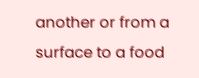another or from a surface to a food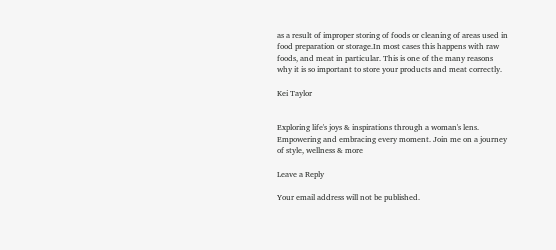as a result of improper storing of foods or cleaning of areas used in food preparation or storage.In most cases this happens with raw foods, and meat in particular. This is one of the many reasons why it is so important to store your products and meat correctly.

Kei Taylor


Exploring life's joys & inspirations through a woman's lens. Empowering and embracing every moment. Join me on a journey of style, wellness & more

Leave a Reply

Your email address will not be published.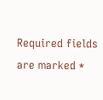Required fields are marked *